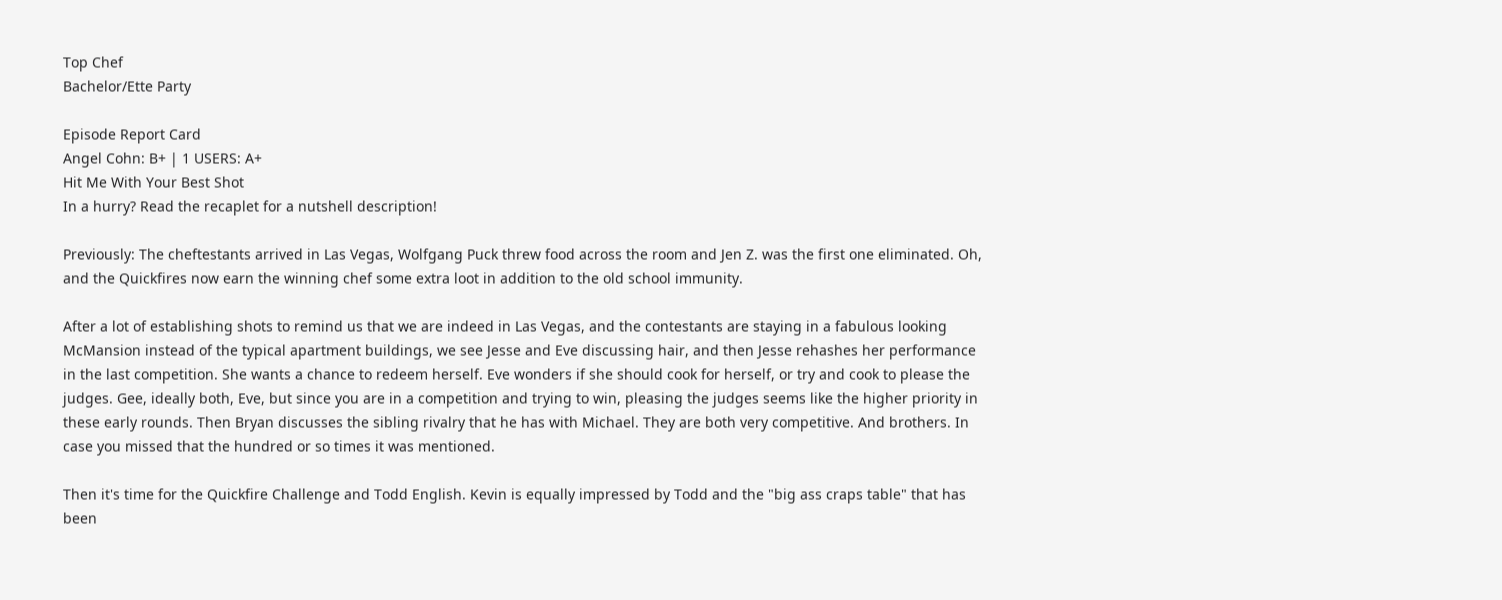Top Chef
Bachelor/Ette Party

Episode Report Card
Angel Cohn: B+ | 1 USERS: A+
Hit Me With Your Best Shot
In a hurry? Read the recaplet for a nutshell description!

Previously: The cheftestants arrived in Las Vegas, Wolfgang Puck threw food across the room and Jen Z. was the first one eliminated. Oh, and the Quickfires now earn the winning chef some extra loot in addition to the old school immunity.

After a lot of establishing shots to remind us that we are indeed in Las Vegas, and the contestants are staying in a fabulous looking McMansion instead of the typical apartment buildings, we see Jesse and Eve discussing hair, and then Jesse rehashes her performance in the last competition. She wants a chance to redeem herself. Eve wonders if she should cook for herself, or try and cook to please the judges. Gee, ideally both, Eve, but since you are in a competition and trying to win, pleasing the judges seems like the higher priority in these early rounds. Then Bryan discusses the sibling rivalry that he has with Michael. They are both very competitive. And brothers. In case you missed that the hundred or so times it was mentioned.

Then it's time for the Quickfire Challenge and Todd English. Kevin is equally impressed by Todd and the "big ass craps table" that has been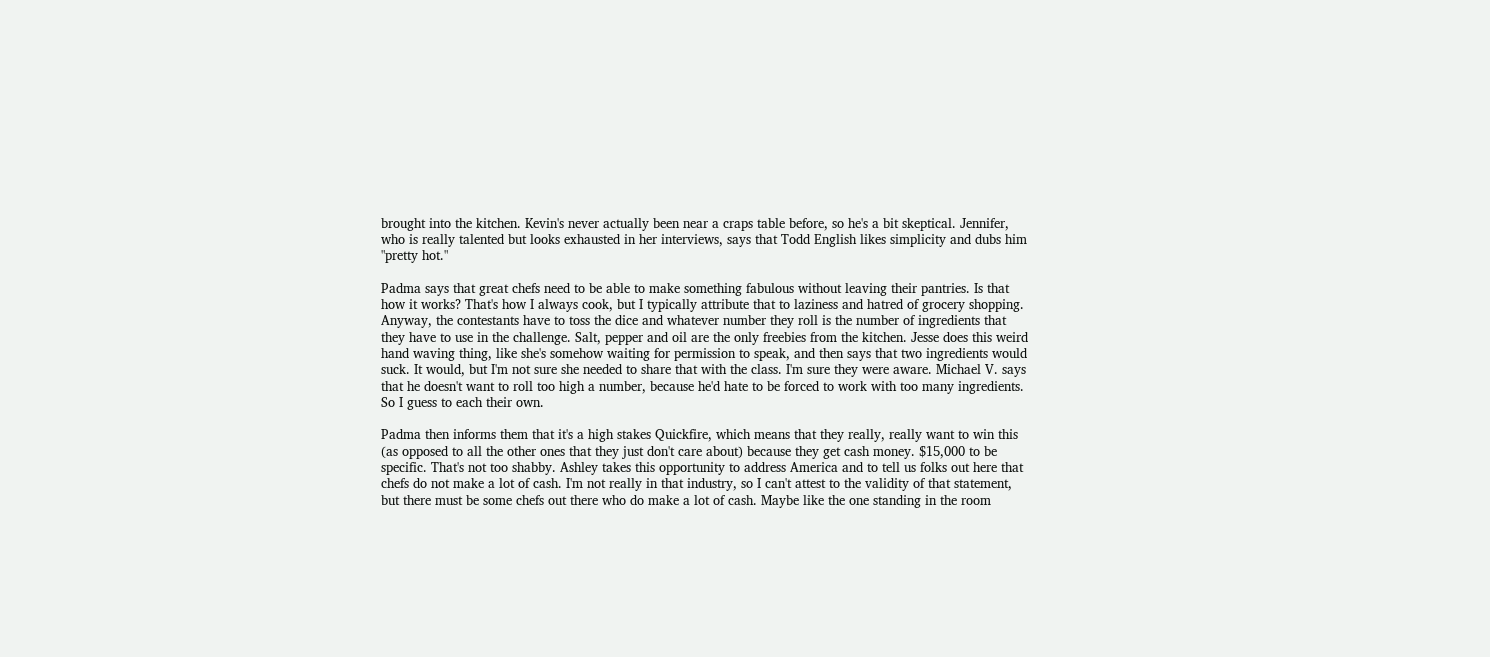brought into the kitchen. Kevin's never actually been near a craps table before, so he's a bit skeptical. Jennifer, who is really talented but looks exhausted in her interviews, says that Todd English likes simplicity and dubs him "pretty hot."

Padma says that great chefs need to be able to make something fabulous without leaving their pantries. Is that how it works? That's how I always cook, but I typically attribute that to laziness and hatred of grocery shopping. Anyway, the contestants have to toss the dice and whatever number they roll is the number of ingredients that they have to use in the challenge. Salt, pepper and oil are the only freebies from the kitchen. Jesse does this weird hand waving thing, like she's somehow waiting for permission to speak, and then says that two ingredients would suck. It would, but I'm not sure she needed to share that with the class. I'm sure they were aware. Michael V. says that he doesn't want to roll too high a number, because he'd hate to be forced to work with too many ingredients. So I guess to each their own.

Padma then informs them that it's a high stakes Quickfire, which means that they really, really want to win this (as opposed to all the other ones that they just don't care about) because they get cash money. $15,000 to be specific. That's not too shabby. Ashley takes this opportunity to address America and to tell us folks out here that chefs do not make a lot of cash. I'm not really in that industry, so I can't attest to the validity of that statement, but there must be some chefs out there who do make a lot of cash. Maybe like the one standing in the room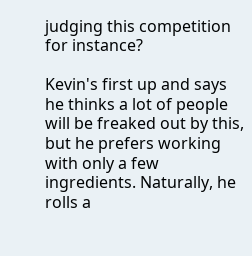judging this competition for instance?

Kevin's first up and says he thinks a lot of people will be freaked out by this, but he prefers working with only a few ingredients. Naturally, he rolls a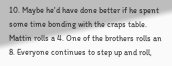10. Maybe he'd have done better if he spent some time bonding with the craps table. Mattin rolls a 4. One of the brothers rolls an 8. Everyone continues to step up and roll,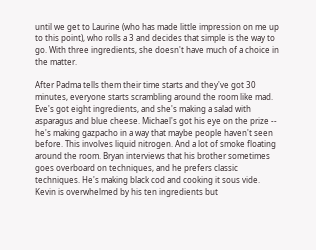until we get to Laurine (who has made little impression on me up to this point), who rolls a 3 and decides that simple is the way to go. With three ingredients, she doesn't have much of a choice in the matter.

After Padma tells them their time starts and they've got 30 minutes, everyone starts scrambling around the room like mad. Eve's got eight ingredients, and she's making a salad with asparagus and blue cheese. Michael's got his eye on the prize -- he's making gazpacho in a way that maybe people haven't seen before. This involves liquid nitrogen. And a lot of smoke floating around the room. Bryan interviews that his brother sometimes goes overboard on techniques, and he prefers classic techniques. He's making black cod and cooking it sous vide. Kevin is overwhelmed by his ten ingredients but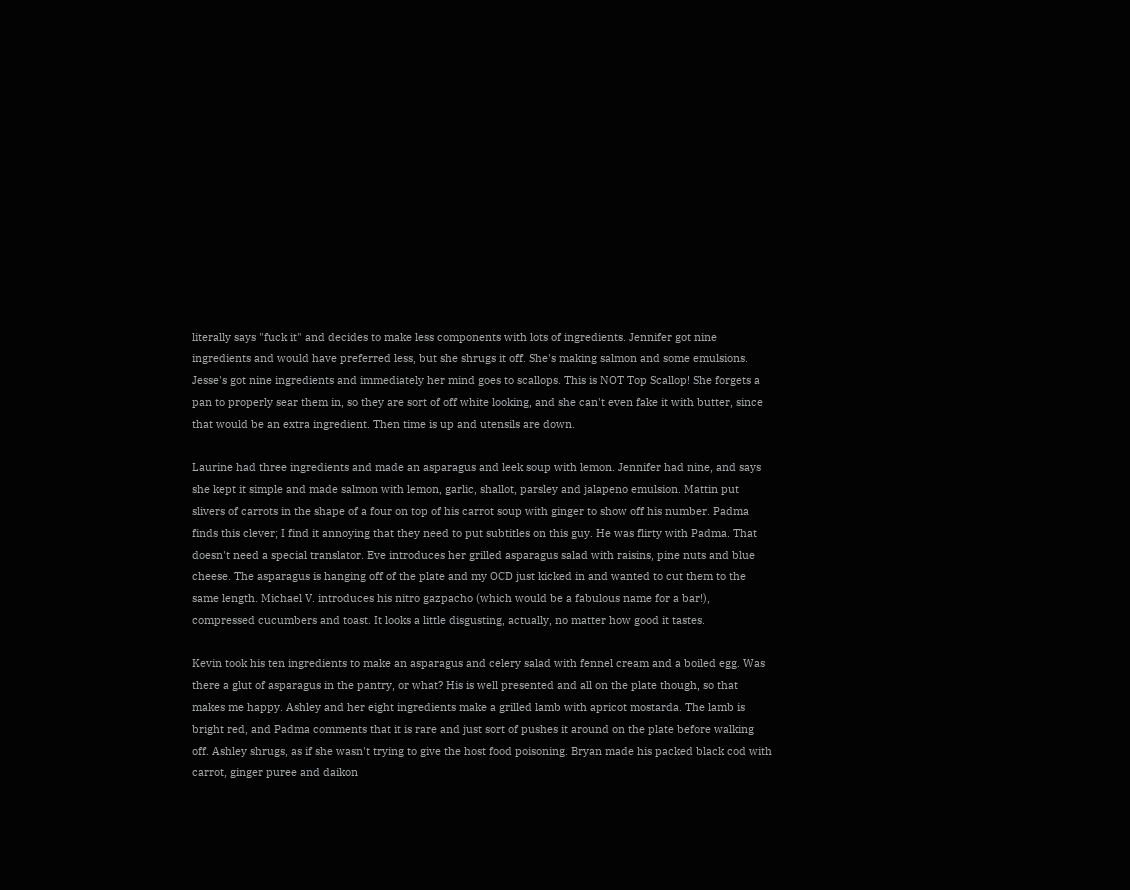literally says "fuck it" and decides to make less components with lots of ingredients. Jennifer got nine ingredients and would have preferred less, but she shrugs it off. She's making salmon and some emulsions. Jesse's got nine ingredients and immediately her mind goes to scallops. This is NOT Top Scallop! She forgets a pan to properly sear them in, so they are sort of off white looking, and she can't even fake it with butter, since that would be an extra ingredient. Then time is up and utensils are down.

Laurine had three ingredients and made an asparagus and leek soup with lemon. Jennifer had nine, and says she kept it simple and made salmon with lemon, garlic, shallot, parsley and jalapeno emulsion. Mattin put slivers of carrots in the shape of a four on top of his carrot soup with ginger to show off his number. Padma finds this clever; I find it annoying that they need to put subtitles on this guy. He was flirty with Padma. That doesn't need a special translator. Eve introduces her grilled asparagus salad with raisins, pine nuts and blue cheese. The asparagus is hanging off of the plate and my OCD just kicked in and wanted to cut them to the same length. Michael V. introduces his nitro gazpacho (which would be a fabulous name for a bar!), compressed cucumbers and toast. It looks a little disgusting, actually, no matter how good it tastes.

Kevin took his ten ingredients to make an asparagus and celery salad with fennel cream and a boiled egg. Was there a glut of asparagus in the pantry, or what? His is well presented and all on the plate though, so that makes me happy. Ashley and her eight ingredients make a grilled lamb with apricot mostarda. The lamb is bright red, and Padma comments that it is rare and just sort of pushes it around on the plate before walking off. Ashley shrugs, as if she wasn't trying to give the host food poisoning. Bryan made his packed black cod with carrot, ginger puree and daikon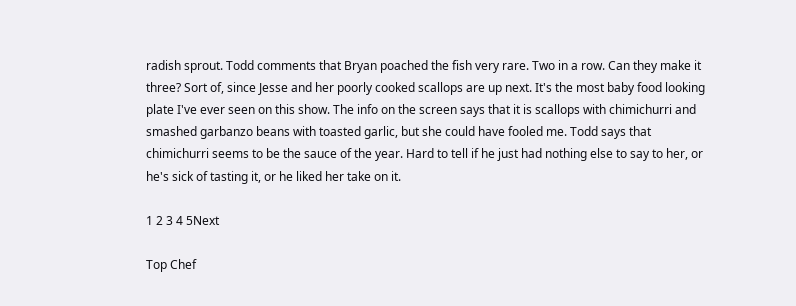radish sprout. Todd comments that Bryan poached the fish very rare. Two in a row. Can they make it three? Sort of, since Jesse and her poorly cooked scallops are up next. It's the most baby food looking plate I've ever seen on this show. The info on the screen says that it is scallops with chimichurri and smashed garbanzo beans with toasted garlic, but she could have fooled me. Todd says that chimichurri seems to be the sauce of the year. Hard to tell if he just had nothing else to say to her, or he's sick of tasting it, or he liked her take on it.

1 2 3 4 5Next

Top Chef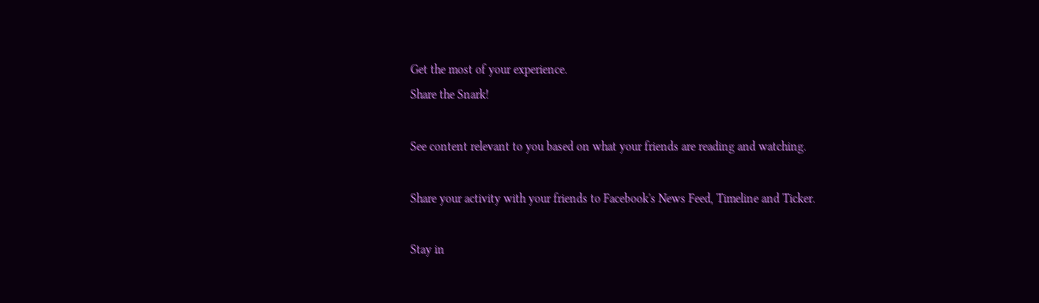Get the most of your experience.
Share the Snark!

See content relevant to you based on what your friends are reading and watching.

Share your activity with your friends to Facebook's News Feed, Timeline and Ticker.

Stay in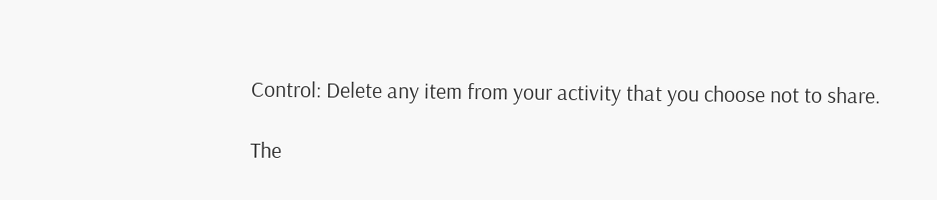Control: Delete any item from your activity that you choose not to share.

The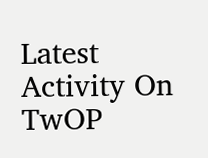Latest Activity On TwOP